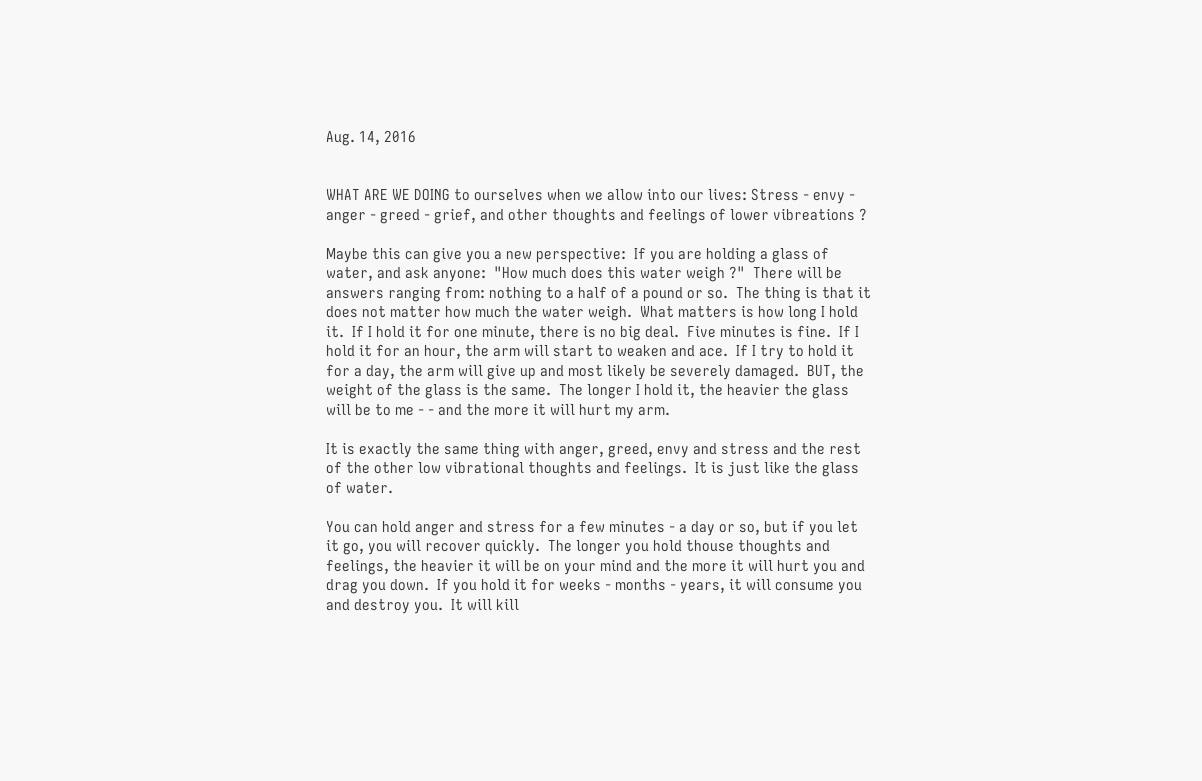Aug. 14, 2016


WHAT ARE WE DOING to ourselves when we allow into our lives: Stress - envy - anger - greed - grief, and other thoughts and feelings of lower vibreations ?

Maybe this can give you a new perspective:  If you are holding a glass of water, and ask anyone:  "How much does this water weigh ?"  There will be answers ranging from: nothing to a half of a pound or so.  The thing is that it does not matter how much the water weigh.  What matters is how long I hold it.  If I hold it for one minute, there is no big deal.  Five minutes is fine.  If I hold it for an hour, the arm will start to weaken and ace.  If I try to hold it for a day, the arm will give up and most likely be severely damaged.  BUT, the weight of the glass is the same.  The longer I hold it, the heavier the glass will be to me - - and the more it will hurt my arm.

It is exactly the same thing with anger, greed, envy and stress and the rest of the other low vibrational thoughts and feelings.  It is just like the glass of water.

You can hold anger and stress for a few minutes - a day or so, but if you let it go, you will recover quickly.  The longer you hold thouse thoughts and feelings, the heavier it will be on your mind and the more it will hurt you and drag you down.  If you hold it for weeks - months - years, it will consume you and destroy you.  It will kill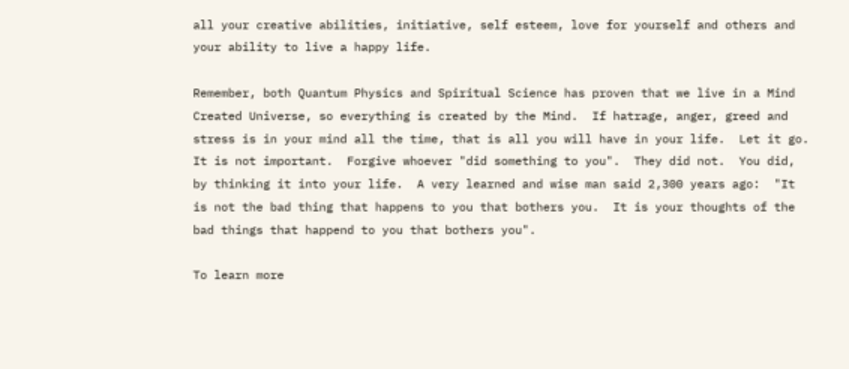all your creative abilities, initiative, self esteem, love for yourself and others and your ability to live a happy life.

Remember, both Quantum Physics and Spiritual Science has proven that we live in a Mind Created Universe, so everything is created by the Mind.  If hatrage, anger, greed and stress is in your mind all the time, that is all you will have in your life.  Let it go.  It is not important.  Forgive whoever "did something to you".  They did not.  You did, by thinking it into your life.  A very learned and wise man said 2,300 years ago:  "It is not the bad thing that happens to you that bothers you.  It is your thoughts of the bad things that happend to you that bothers you".

To learn more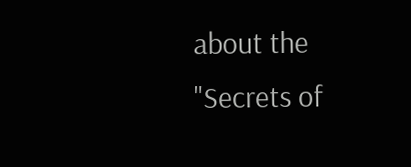about the "Secrets of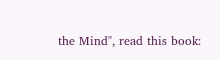the Mind", read this book: